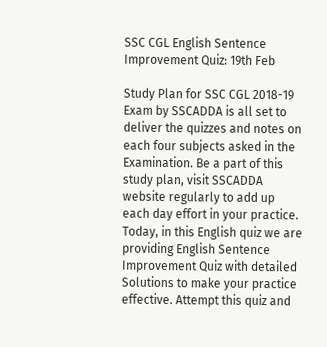SSC CGL English Sentence Improvement Quiz: 19th Feb

Study Plan for SSC CGL 2018-19 Exam by SSCADDA is all set to deliver the quizzes and notes on each four subjects asked in the Examination. Be a part of this study plan, visit SSCADDA website regularly to add up each day effort in your practice. Today, in this English quiz we are providing English Sentence Improvement Quiz with detailed Solutions to make your practice effective. Attempt this quiz and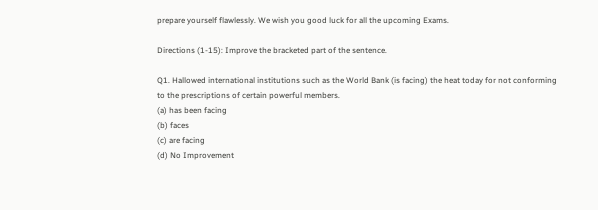prepare yourself flawlessly. We wish you good luck for all the upcoming Exams.

Directions (1-15): Improve the bracketed part of the sentence.

Q1. Hallowed international institutions such as the World Bank (is facing) the heat today for not conforming to the prescriptions of certain powerful members.
(a) has been facing
(b) faces
(c) are facing
(d) No Improvement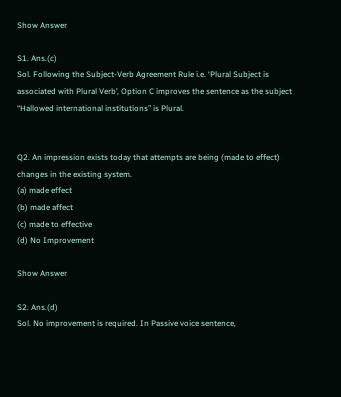Show Answer

S1. Ans.(c)
Sol. Following the Subject-Verb Agreement Rule i.e. ‘Plural Subject is associated with Plural Verb’, Option C improves the sentence as the subject “Hallowed international institutions” is Plural.


Q2. An impression exists today that attempts are being (made to effect) changes in the existing system.
(a) made effect
(b) made affect
(c) made to effective
(d) No Improvement

Show Answer

S2. Ans.(d)
Sol. No improvement is required. In Passive voice sentence,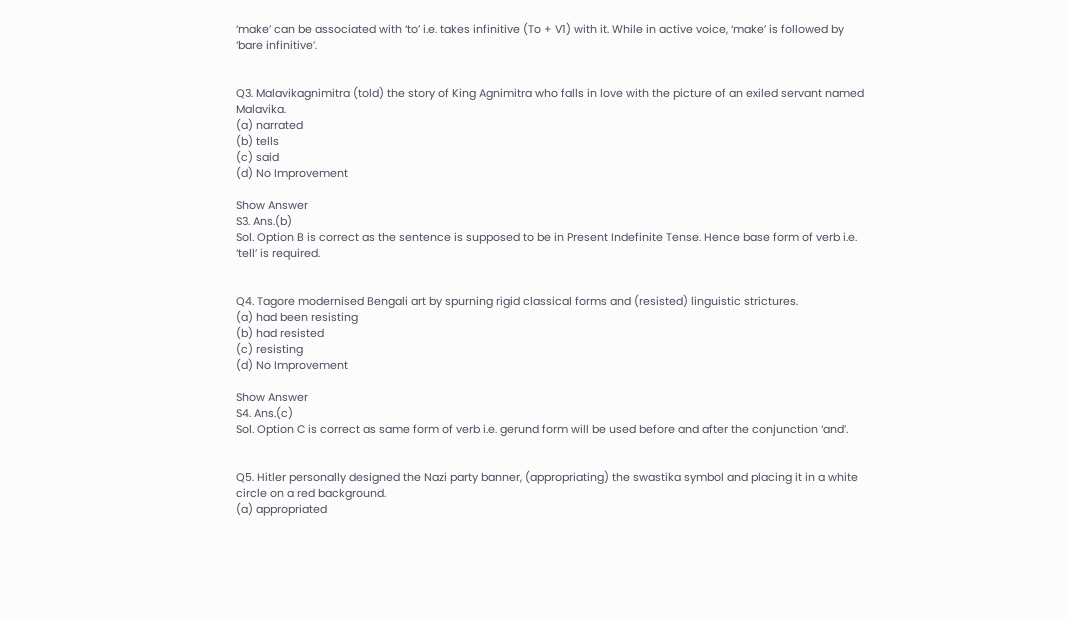‘make’ can be associated with ‘to’ i.e. takes infinitive (To + V1) with it. While in active voice, ‘make’ is followed by ‘bare infinitive’.


Q3. Malavikagnimitra (told) the story of King Agnimitra who falls in love with the picture of an exiled servant named Malavika.
(a) narrated
(b) tells
(c) said
(d) No Improvement

Show Answer
S3. Ans.(b)
Sol. Option B is correct as the sentence is supposed to be in Present Indefinite Tense. Hence base form of verb i.e. ‘tell’ is required.


Q4. Tagore modernised Bengali art by spurning rigid classical forms and (resisted) linguistic strictures.
(a) had been resisting
(b) had resisted
(c) resisting
(d) No Improvement

Show Answer
S4. Ans.(c)
Sol. Option C is correct as same form of verb i.e. gerund form will be used before and after the conjunction ‘and’.


Q5. Hitler personally designed the Nazi party banner, (appropriating) the swastika symbol and placing it in a white circle on a red background.
(a) appropriated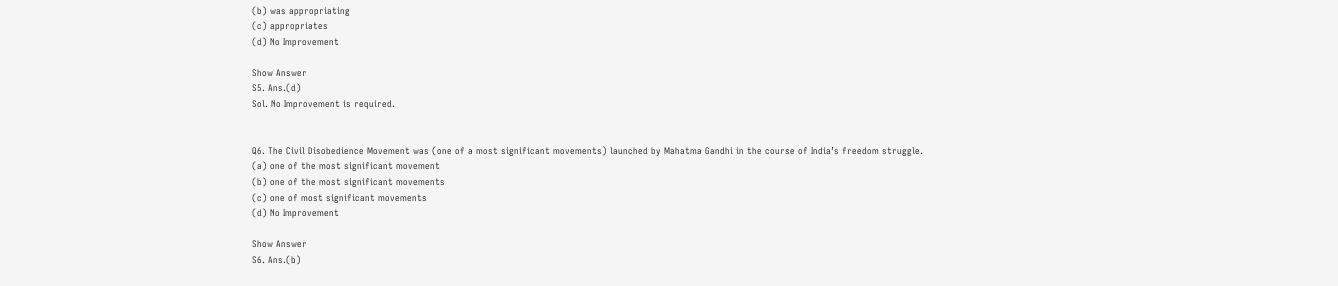(b) was appropriating
(c) appropriates
(d) No Improvement

Show Answer
S5. Ans.(d)
Sol. No Improvement is required.


Q6. The Civil Disobedience Movement was (one of a most significant movements) launched by Mahatma Gandhi in the course of India’s freedom struggle.
(a) one of the most significant movement
(b) one of the most significant movements
(c) one of most significant movements
(d) No Improvement

Show Answer
S6. Ans.(b)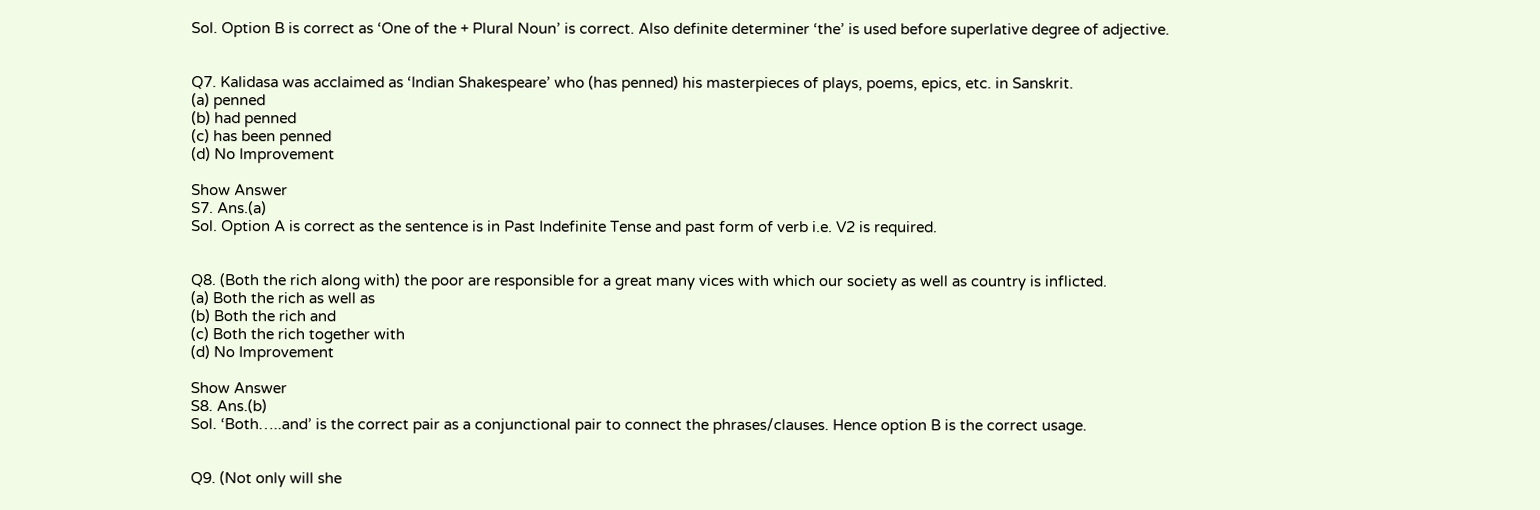Sol. Option B is correct as ‘One of the + Plural Noun’ is correct. Also definite determiner ‘the’ is used before superlative degree of adjective.


Q7. Kalidasa was acclaimed as ‘Indian Shakespeare’ who (has penned) his masterpieces of plays, poems, epics, etc. in Sanskrit.
(a) penned
(b) had penned
(c) has been penned
(d) No Improvement

Show Answer
S7. Ans.(a)
Sol. Option A is correct as the sentence is in Past Indefinite Tense and past form of verb i.e. V2 is required.


Q8. (Both the rich along with) the poor are responsible for a great many vices with which our society as well as country is inflicted.
(a) Both the rich as well as
(b) Both the rich and
(c) Both the rich together with
(d) No Improvement

Show Answer
S8. Ans.(b)
Sol. ‘Both…..and’ is the correct pair as a conjunctional pair to connect the phrases/clauses. Hence option B is the correct usage.


Q9. (Not only will she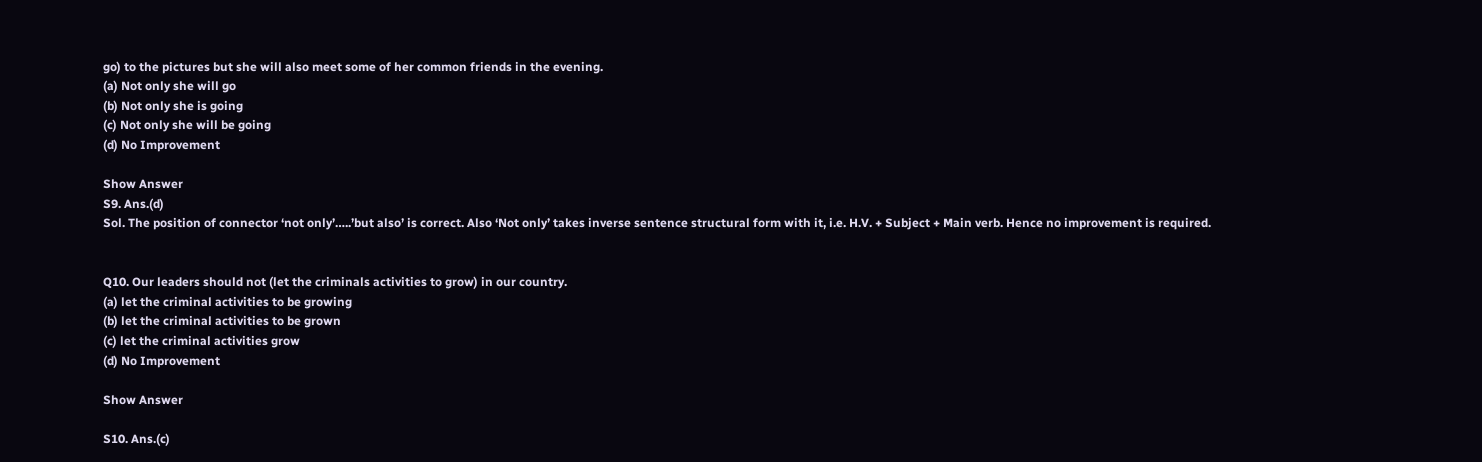go) to the pictures but she will also meet some of her common friends in the evening.
(a) Not only she will go
(b) Not only she is going
(c) Not only she will be going
(d) No Improvement

Show Answer
S9. Ans.(d)
Sol. The position of connector ‘not only’…..’but also’ is correct. Also ‘Not only’ takes inverse sentence structural form with it, i.e. H.V. + Subject + Main verb. Hence no improvement is required.


Q10. Our leaders should not (let the criminals activities to grow) in our country.
(a) let the criminal activities to be growing
(b) let the criminal activities to be grown
(c) let the criminal activities grow
(d) No Improvement

Show Answer

S10. Ans.(c)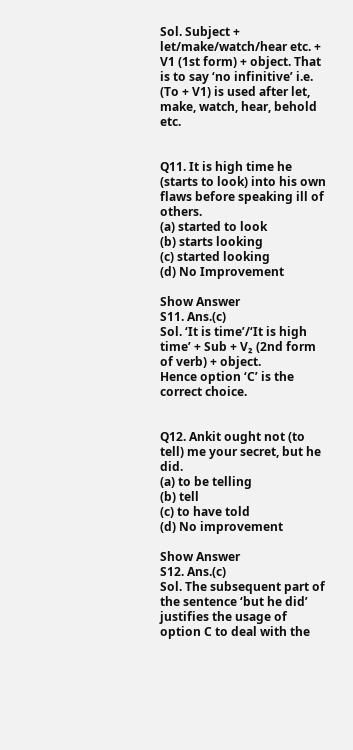Sol. Subject + let/make/watch/hear etc. + V1 (1st form) + object. That is to say ‘no infinitive’ i.e. (To + V1) is used after let, make, watch, hear, behold etc.


Q11. It is high time he (starts to look) into his own flaws before speaking ill of others.
(a) started to look
(b) starts looking
(c) started looking
(d) No Improvement

Show Answer
S11. Ans.(c)
Sol. ‘It is time’/‘It is high time’ + Sub + V₂ (2nd form of verb) + object.
Hence option ‘C’ is the correct choice.


Q12. Ankit ought not (to tell) me your secret, but he did.
(a) to be telling
(b) tell
(c) to have told
(d) No improvement

Show Answer
S12. Ans.(c)
Sol. The subsequent part of the sentence ‘but he did’ justifies the usage of option C to deal with the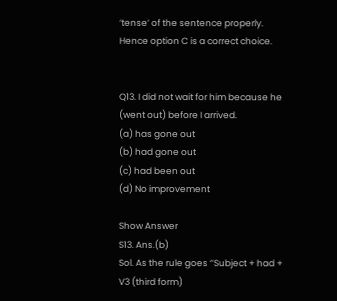‘tense’ of the sentence properly. Hence option C is a correct choice.


Q13. I did not wait for him because he (went out) before I arrived.
(a) has gone out
(b) had gone out
(c) had been out
(d) No improvement

Show Answer
S13. Ans.(b)
Sol. As the rule goes ‘’Subject + had + V3 (third form)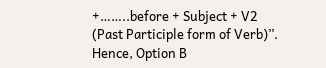+……..before + Subject + V2 (Past Participle form of Verb)’’. Hence, Option B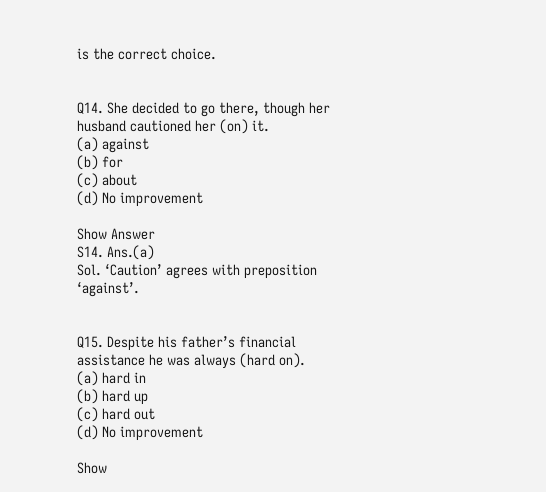is the correct choice.


Q14. She decided to go there, though her husband cautioned her (on) it.
(a) against
(b) for
(c) about
(d) No improvement

Show Answer
S14. Ans.(a)
Sol. ‘Caution’ agrees with preposition ‘against’.


Q15. Despite his father’s financial assistance he was always (hard on).
(a) hard in
(b) hard up
(c) hard out
(d) No improvement

Show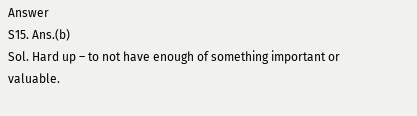Answer
S15. Ans.(b)
Sol. Hard up – to not have enough of something important or valuable.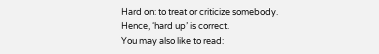Hard on: to treat or criticize somebody.
Hence, ‘hard up’ is correct.
You may also like to read: